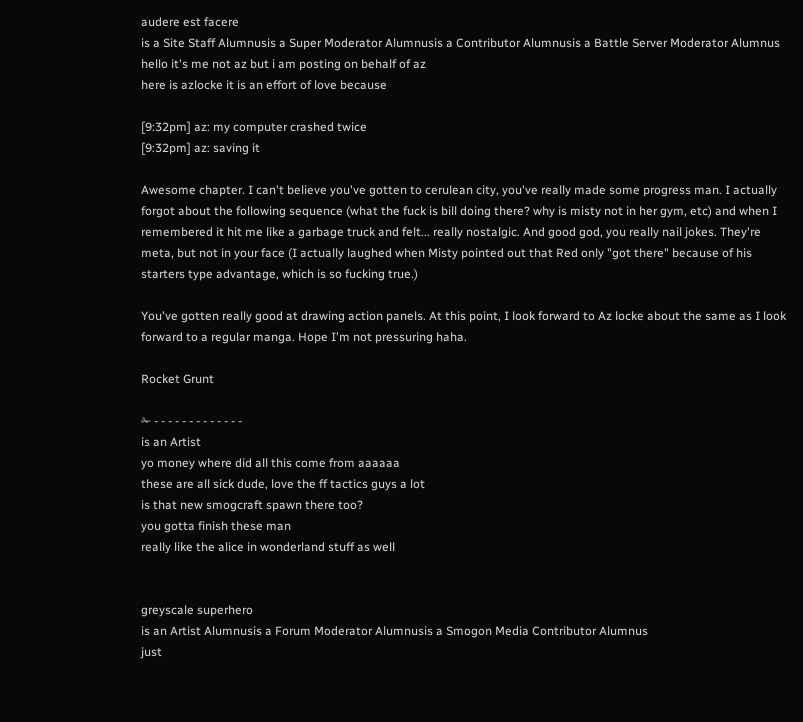audere est facere
is a Site Staff Alumnusis a Super Moderator Alumnusis a Contributor Alumnusis a Battle Server Moderator Alumnus
hello it's me not az but i am posting on behalf of az
here is azlocke it is an effort of love because

[9:32pm] az: my computer crashed twice
[9:32pm] az: saving it

Awesome chapter. I can't believe you've gotten to cerulean city, you've really made some progress man. I actually forgot about the following sequence (what the fuck is bill doing there? why is misty not in her gym, etc) and when I remembered it hit me like a garbage truck and felt... really nostalgic. And good god, you really nail jokes. They're meta, but not in your face (I actually laughed when Misty pointed out that Red only "got there" because of his starters type advantage, which is so fucking true.)

You've gotten really good at drawing action panels. At this point, I look forward to Az locke about the same as I look forward to a regular manga. Hope I'm not pressuring haha.

Rocket Grunt

✁ - - - - - - - - - - - - -
is an Artist
yo money where did all this come from aaaaaa
these are all sick dude, love the ff tactics guys a lot
is that new smogcraft spawn there too?
you gotta finish these man
really like the alice in wonderland stuff as well


greyscale superhero
is an Artist Alumnusis a Forum Moderator Alumnusis a Smogon Media Contributor Alumnus
just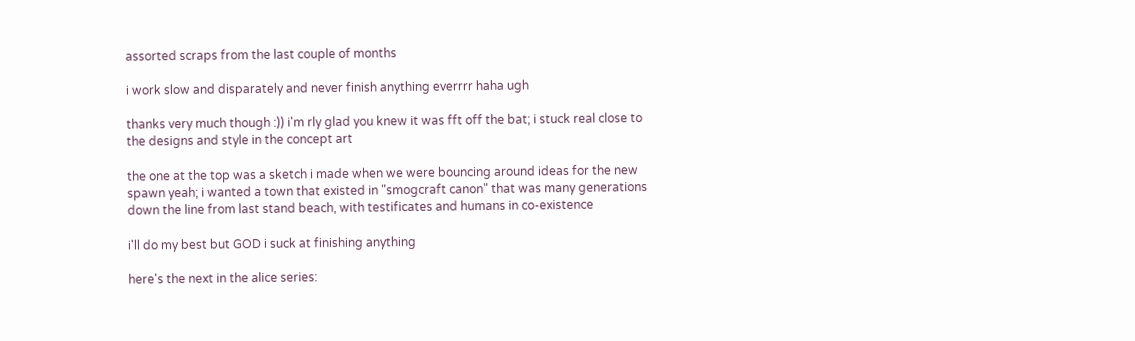assorted scraps from the last couple of months

i work slow and disparately and never finish anything everrrr haha ugh

thanks very much though :)) i'm rly glad you knew it was fft off the bat; i stuck real close to the designs and style in the concept art

the one at the top was a sketch i made when we were bouncing around ideas for the new spawn yeah; i wanted a town that existed in "smogcraft canon" that was many generations down the line from last stand beach, with testificates and humans in co-existence

i'll do my best but GOD i suck at finishing anything

here's the next in the alice series: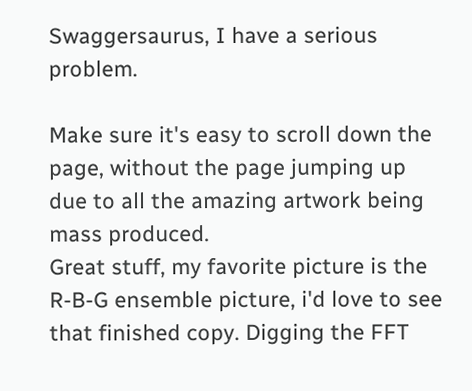Swaggersaurus, I have a serious problem.

Make sure it's easy to scroll down the page, without the page jumping up due to all the amazing artwork being mass produced.
Great stuff, my favorite picture is the R-B-G ensemble picture, i'd love to see that finished copy. Digging the FFT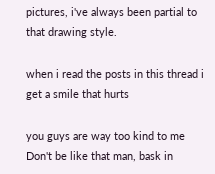pictures, i've always been partial to that drawing style.

when i read the posts in this thread i get a smile that hurts

you guys are way too kind to me
Don't be like that man, bask in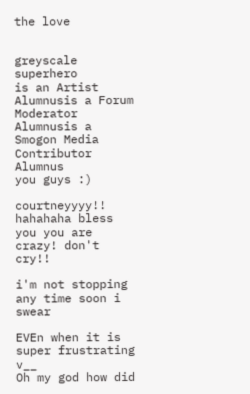the love


greyscale superhero
is an Artist Alumnusis a Forum Moderator Alumnusis a Smogon Media Contributor Alumnus
you guys :)

courtneyyyy!! hahahaha bless you you are crazy! don't cry!!

i'm not stopping any time soon i swear

EVEn when it is super frustrating v__
Oh my god how did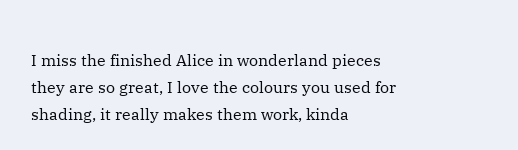I miss the finished Alice in wonderland pieces they are so great, I love the colours you used for shading, it really makes them work, kinda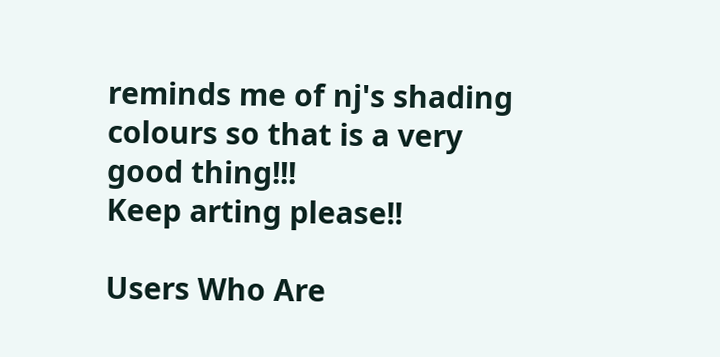reminds me of nj's shading colours so that is a very good thing!!!
Keep arting please!!

Users Who Are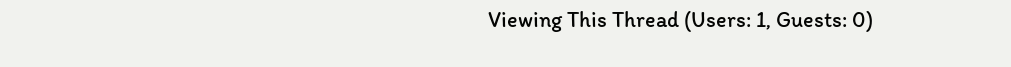Viewing This Thread (Users: 1, Guests: 0)